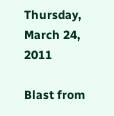Thursday, March 24, 2011

Blast from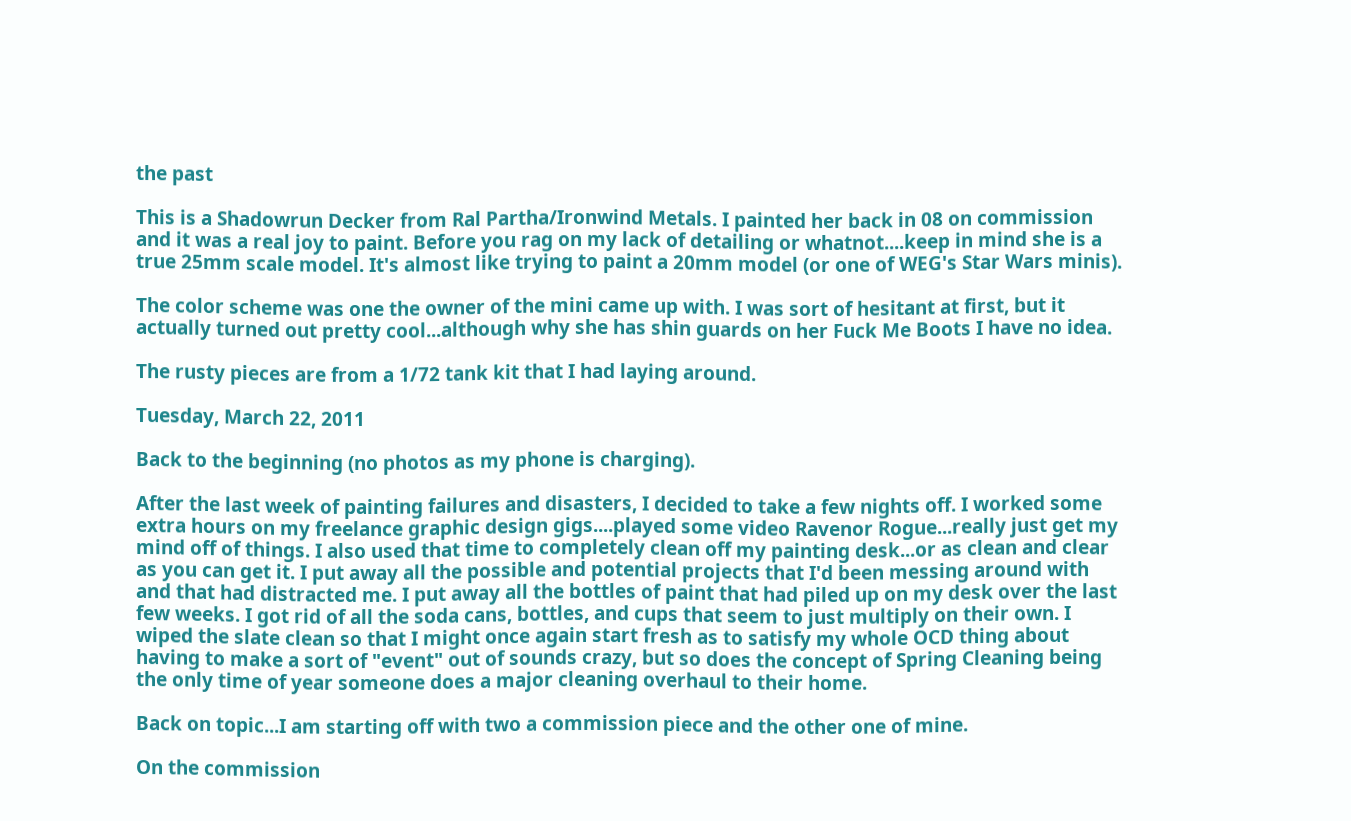the past

This is a Shadowrun Decker from Ral Partha/Ironwind Metals. I painted her back in 08 on commission and it was a real joy to paint. Before you rag on my lack of detailing or whatnot....keep in mind she is a true 25mm scale model. It's almost like trying to paint a 20mm model (or one of WEG's Star Wars minis).

The color scheme was one the owner of the mini came up with. I was sort of hesitant at first, but it actually turned out pretty cool...although why she has shin guards on her Fuck Me Boots I have no idea.

The rusty pieces are from a 1/72 tank kit that I had laying around.

Tuesday, March 22, 2011

Back to the beginning (no photos as my phone is charging).

After the last week of painting failures and disasters, I decided to take a few nights off. I worked some extra hours on my freelance graphic design gigs....played some video Ravenor Rogue...really just get my mind off of things. I also used that time to completely clean off my painting desk...or as clean and clear as you can get it. I put away all the possible and potential projects that I'd been messing around with and that had distracted me. I put away all the bottles of paint that had piled up on my desk over the last few weeks. I got rid of all the soda cans, bottles, and cups that seem to just multiply on their own. I wiped the slate clean so that I might once again start fresh as to satisfy my whole OCD thing about having to make a sort of "event" out of sounds crazy, but so does the concept of Spring Cleaning being the only time of year someone does a major cleaning overhaul to their home.

Back on topic...I am starting off with two a commission piece and the other one of mine.

On the commission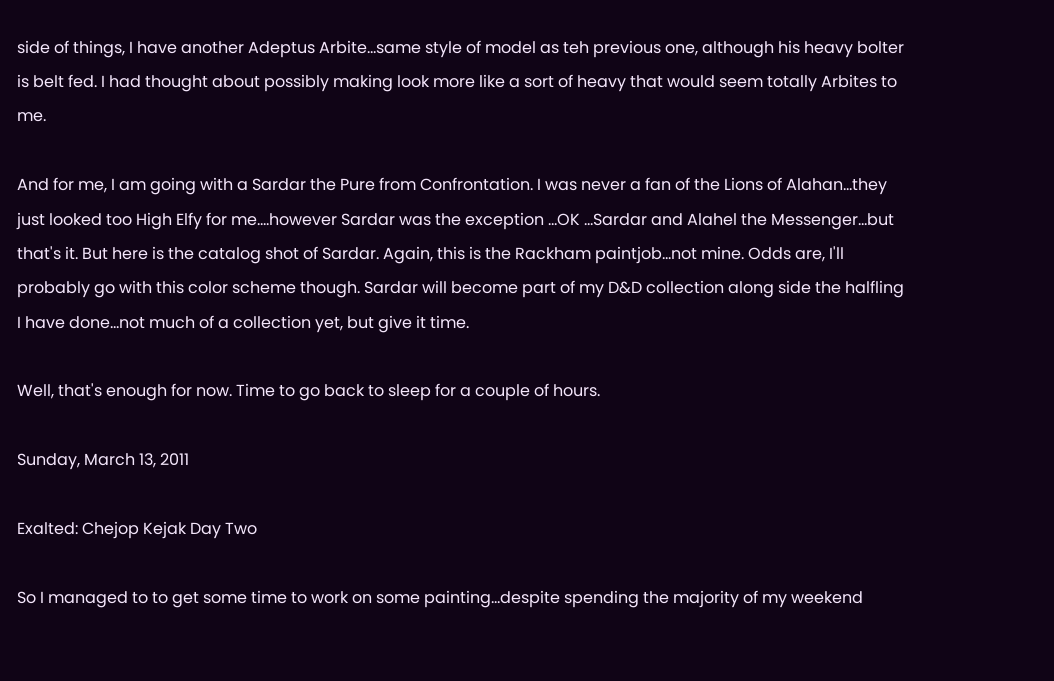side of things, I have another Adeptus Arbite...same style of model as teh previous one, although his heavy bolter is belt fed. I had thought about possibly making look more like a sort of heavy that would seem totally Arbites to me.

And for me, I am going with a Sardar the Pure from Confrontation. I was never a fan of the Lions of Alahan...they just looked too High Elfy for me....however Sardar was the exception ...OK ...Sardar and Alahel the Messenger...but that's it. But here is the catalog shot of Sardar. Again, this is the Rackham paintjob...not mine. Odds are, I'll probably go with this color scheme though. Sardar will become part of my D&D collection along side the halfling I have done...not much of a collection yet, but give it time.

Well, that's enough for now. Time to go back to sleep for a couple of hours.

Sunday, March 13, 2011

Exalted: Chejop Kejak Day Two

So I managed to to get some time to work on some painting...despite spending the majority of my weekend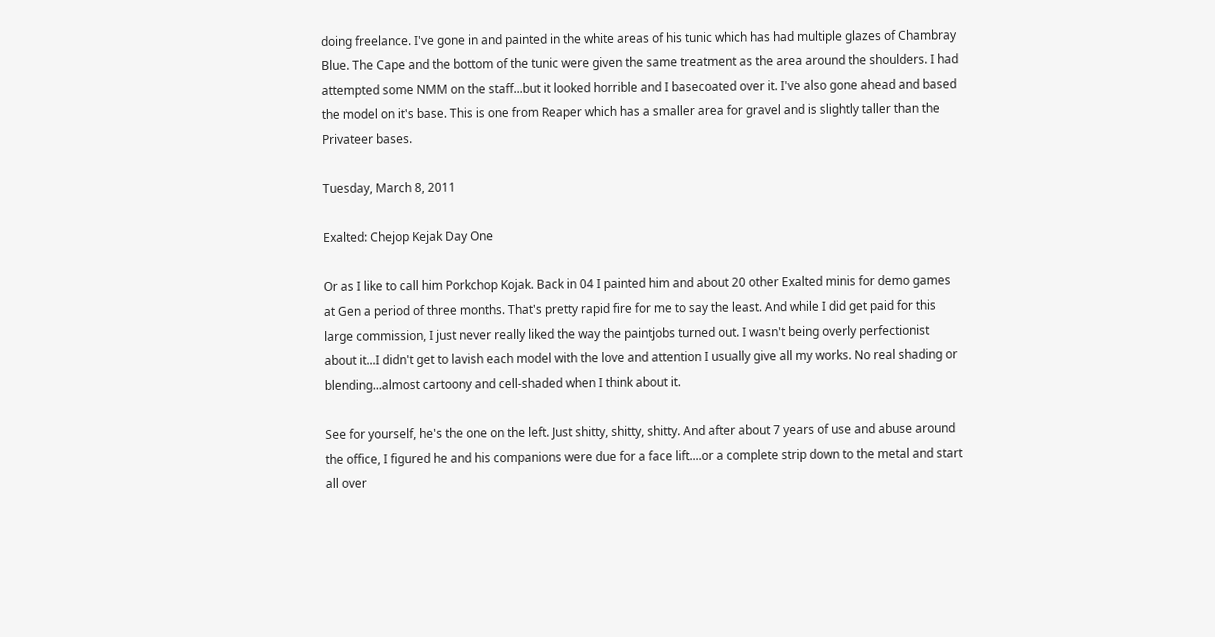doing freelance. I've gone in and painted in the white areas of his tunic which has had multiple glazes of Chambray Blue. The Cape and the bottom of the tunic were given the same treatment as the area around the shoulders. I had attempted some NMM on the staff...but it looked horrible and I basecoated over it. I've also gone ahead and based the model on it's base. This is one from Reaper which has a smaller area for gravel and is slightly taller than the Privateer bases.

Tuesday, March 8, 2011

Exalted: Chejop Kejak Day One

Or as I like to call him Porkchop Kojak. Back in 04 I painted him and about 20 other Exalted minis for demo games at Gen a period of three months. That's pretty rapid fire for me to say the least. And while I did get paid for this large commission, I just never really liked the way the paintjobs turned out. I wasn't being overly perfectionist about it...I didn't get to lavish each model with the love and attention I usually give all my works. No real shading or blending...almost cartoony and cell-shaded when I think about it.

See for yourself, he's the one on the left. Just shitty, shitty, shitty. And after about 7 years of use and abuse around the office, I figured he and his companions were due for a face lift....or a complete strip down to the metal and start all over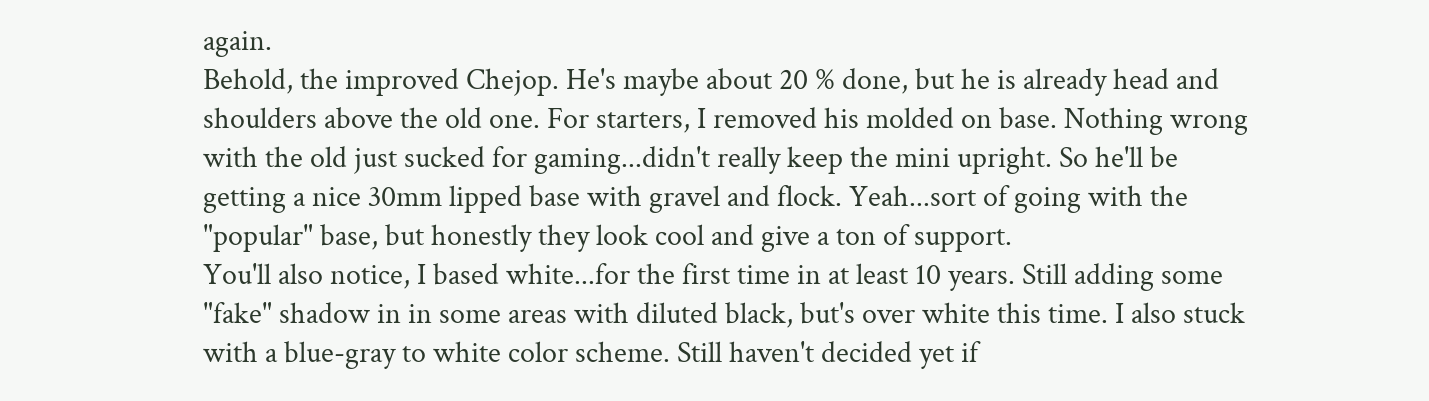again.
Behold, the improved Chejop. He's maybe about 20 % done, but he is already head and shoulders above the old one. For starters, I removed his molded on base. Nothing wrong with the old just sucked for gaming...didn't really keep the mini upright. So he'll be getting a nice 30mm lipped base with gravel and flock. Yeah...sort of going with the "popular" base, but honestly they look cool and give a ton of support.
You'll also notice, I based white...for the first time in at least 10 years. Still adding some "fake" shadow in in some areas with diluted black, but's over white this time. I also stuck with a blue-gray to white color scheme. Still haven't decided yet if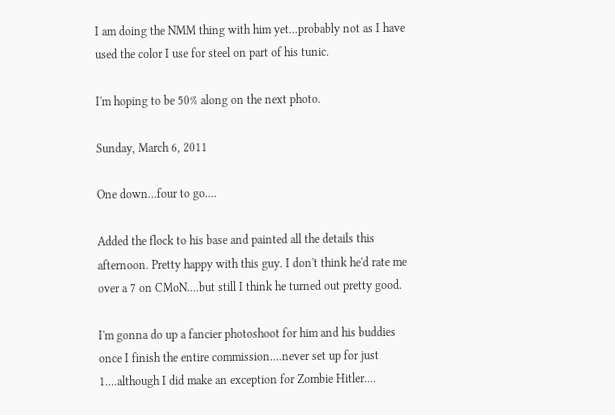I am doing the NMM thing with him yet...probably not as I have used the color I use for steel on part of his tunic.

I'm hoping to be 50% along on the next photo.

Sunday, March 6, 2011

One down...four to go....

Added the flock to his base and painted all the details this afternoon. Pretty happy with this guy. I don't think he'd rate me over a 7 on CMoN....but still I think he turned out pretty good.

I'm gonna do up a fancier photoshoot for him and his buddies once I finish the entire commission....never set up for just 1....although I did make an exception for Zombie Hitler....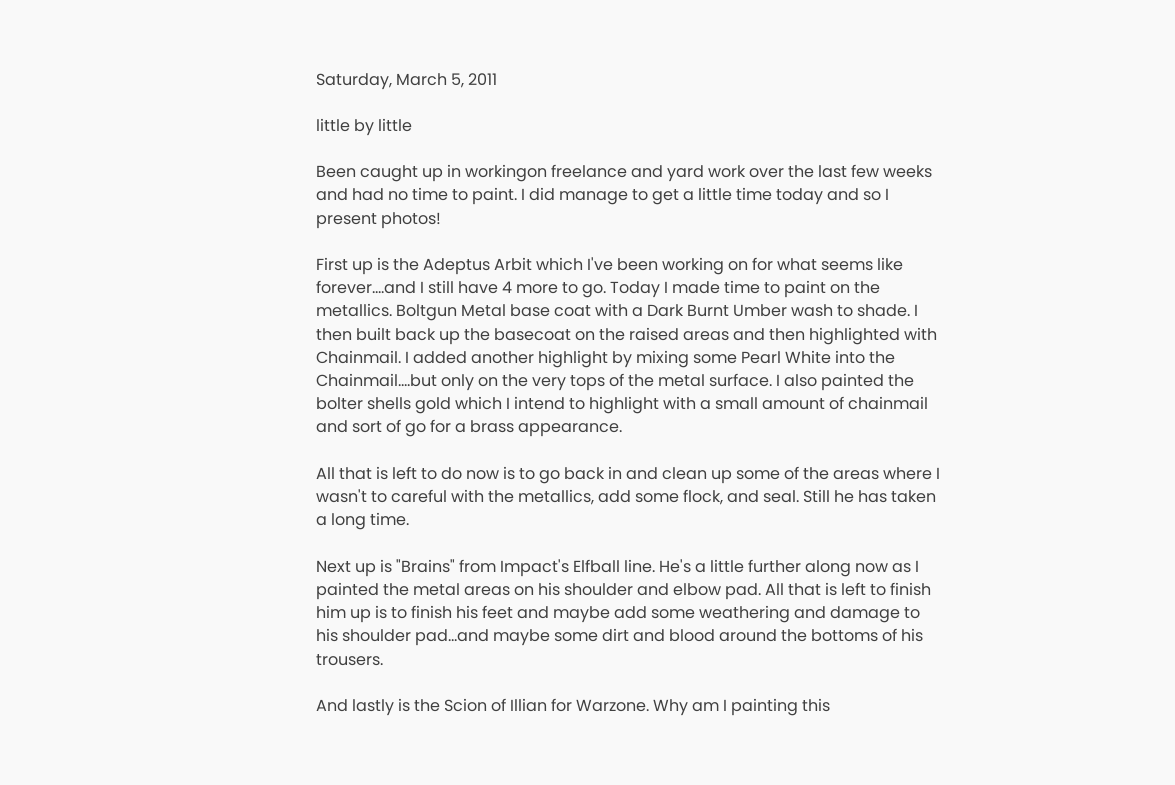Saturday, March 5, 2011

little by little

Been caught up in workingon freelance and yard work over the last few weeks and had no time to paint. I did manage to get a little time today and so I present photos!

First up is the Adeptus Arbit which I've been working on for what seems like forever....and I still have 4 more to go. Today I made time to paint on the metallics. Boltgun Metal base coat with a Dark Burnt Umber wash to shade. I then built back up the basecoat on the raised areas and then highlighted with Chainmail. I added another highlight by mixing some Pearl White into the Chainmail....but only on the very tops of the metal surface. I also painted the bolter shells gold which I intend to highlight with a small amount of chainmail and sort of go for a brass appearance.

All that is left to do now is to go back in and clean up some of the areas where I wasn't to careful with the metallics, add some flock, and seal. Still he has taken a long time.

Next up is "Brains" from Impact's Elfball line. He's a little further along now as I painted the metal areas on his shoulder and elbow pad. All that is left to finish him up is to finish his feet and maybe add some weathering and damage to his shoulder pad...and maybe some dirt and blood around the bottoms of his trousers.

And lastly is the Scion of Illian for Warzone. Why am I painting this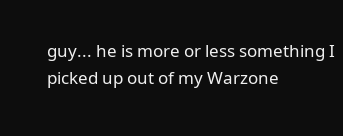guy... he is more or less something I picked up out of my Warzone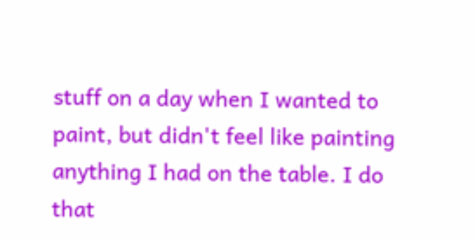stuff on a day when I wanted to paint, but didn't feel like painting anything I had on the table. I do that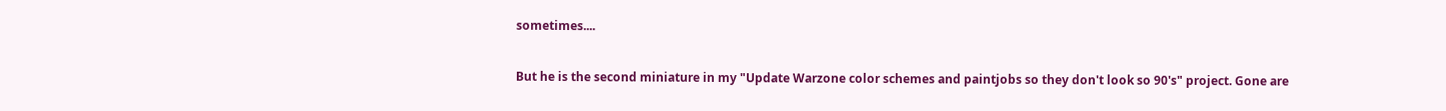sometimes....

But he is the second miniature in my "Update Warzone color schemes and paintjobs so they don't look so 90's" project. Gone are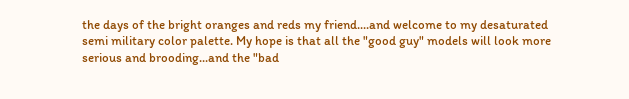the days of the bright oranges and reds my friend....and welcome to my desaturated semi military color palette. My hope is that all the "good guy" models will look more serious and brooding...and the "bad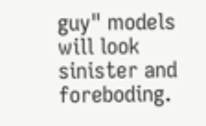guy" models will look sinister and foreboding.